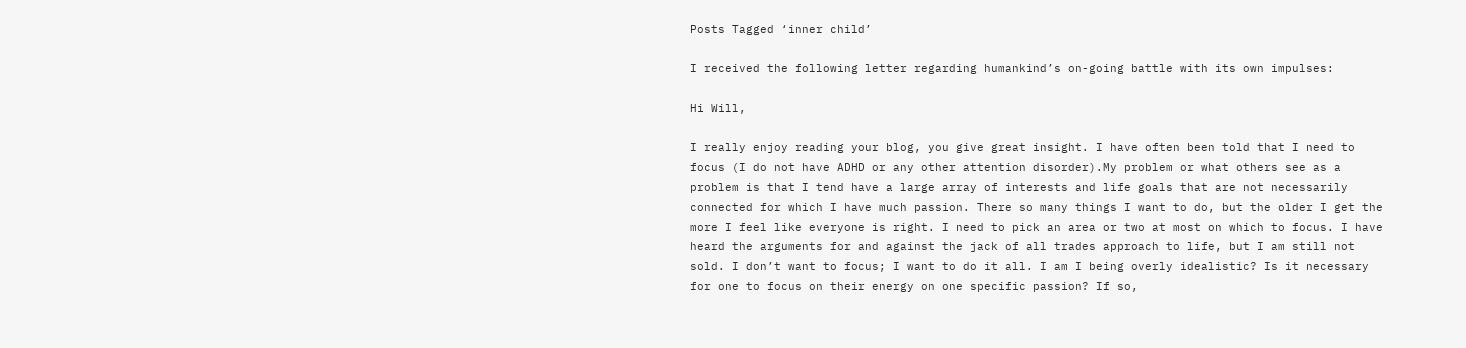Posts Tagged ‘inner child’

I received the following letter regarding humankind’s on-going battle with its own impulses:

Hi Will,

I really enjoy reading your blog, you give great insight. I have often been told that I need to focus (I do not have ADHD or any other attention disorder).My problem or what others see as a problem is that I tend have a large array of interests and life goals that are not necessarily connected for which I have much passion. There so many things I want to do, but the older I get the more I feel like everyone is right. I need to pick an area or two at most on which to focus. I have heard the arguments for and against the jack of all trades approach to life, but I am still not sold. I don’t want to focus; I want to do it all. I am I being overly idealistic? Is it necessary for one to focus on their energy on one specific passion? If so,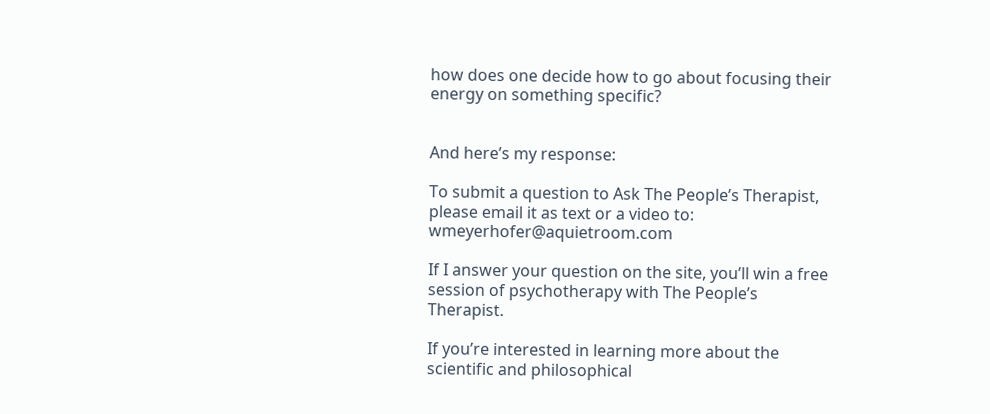how does one decide how to go about focusing their energy on something specific?


And here’s my response:

To submit a question to Ask The People’s Therapist, please email it as text or a video to: wmeyerhofer@aquietroom.com

If I answer your question on the site, you’ll win a free session of psychotherapy with The People’s Therapist.

If you’re interested in learning more about the scientific and philosophical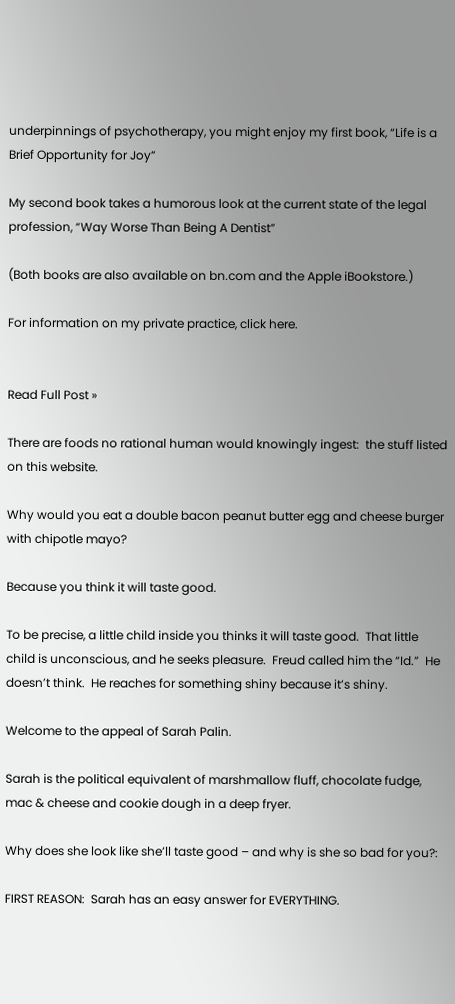underpinnings of psychotherapy, you might enjoy my first book, “Life is a Brief Opportunity for Joy”

My second book takes a humorous look at the current state of the legal profession, “Way Worse Than Being A Dentist”

(Both books are also available on bn.com and the Apple iBookstore.)

For information on my private practice, click here.


Read Full Post »

There are foods no rational human would knowingly ingest:  the stuff listed on this website.

Why would you eat a double bacon peanut butter egg and cheese burger with chipotle mayo?

Because you think it will taste good.

To be precise, a little child inside you thinks it will taste good.  That little child is unconscious, and he seeks pleasure.  Freud called him the “Id.”  He doesn’t think.  He reaches for something shiny because it’s shiny.

Welcome to the appeal of Sarah Palin.

Sarah is the political equivalent of marshmallow fluff, chocolate fudge, mac & cheese and cookie dough in a deep fryer.

Why does she look like she’ll taste good – and why is she so bad for you?:

FIRST REASON:  Sarah has an easy answer for EVERYTHING.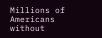Millions of Americans without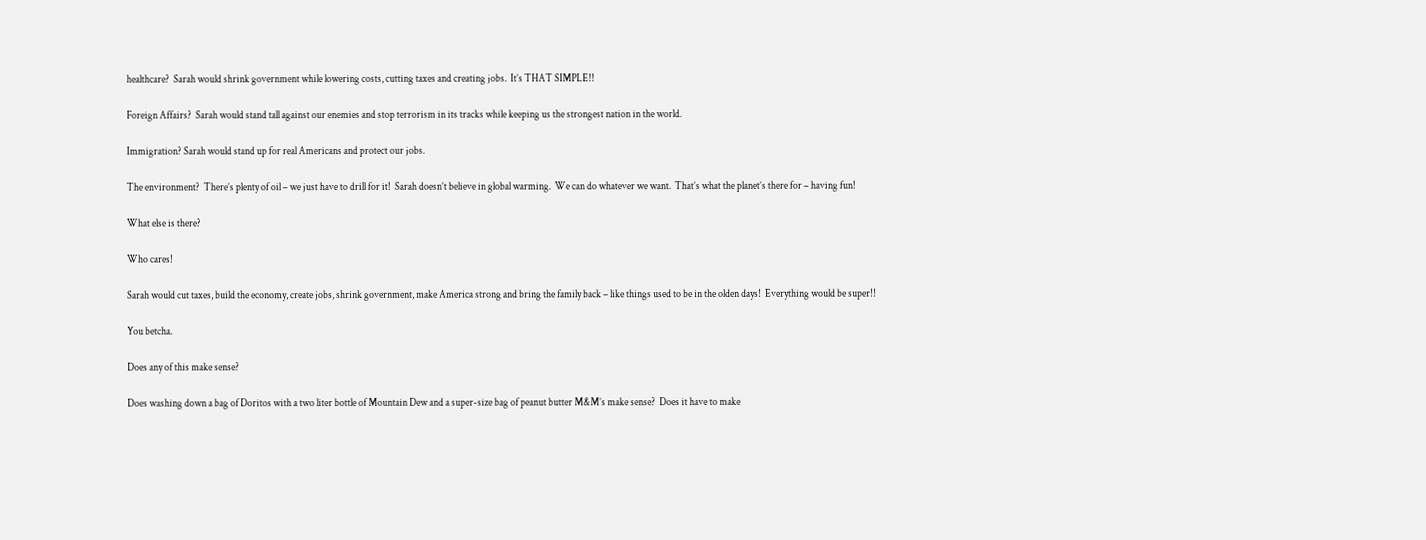healthcare?  Sarah would shrink government while lowering costs, cutting taxes and creating jobs.  It’s THAT SIMPLE!!

Foreign Affairs?  Sarah would stand tall against our enemies and stop terrorism in its tracks while keeping us the strongest nation in the world.

Immigration? Sarah would stand up for real Americans and protect our jobs.

The environment?  There’s plenty of oil – we just have to drill for it!  Sarah doesn’t believe in global warming.  We can do whatever we want.  That’s what the planet’s there for – having fun!

What else is there?

Who cares!

Sarah would cut taxes, build the economy, create jobs, shrink government, make America strong and bring the family back – like things used to be in the olden days!  Everything would be super!!

You betcha.

Does any of this make sense?

Does washing down a bag of Doritos with a two liter bottle of Mountain Dew and a super-size bag of peanut butter M&M’s make sense?  Does it have to make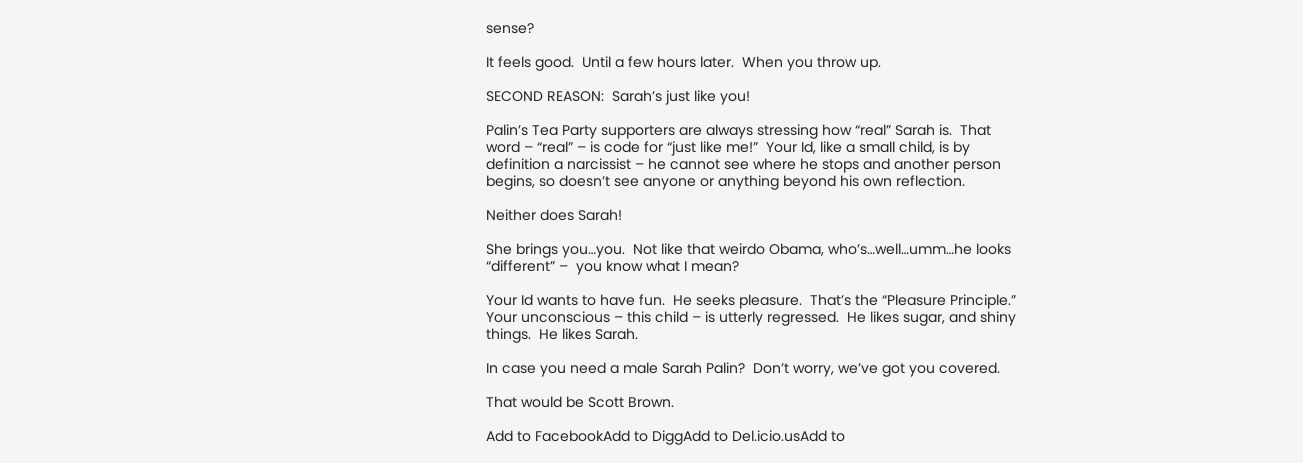sense?

It feels good.  Until a few hours later.  When you throw up.

SECOND REASON:  Sarah’s just like you!

Palin’s Tea Party supporters are always stressing how “real” Sarah is.  That word – “real” – is code for “just like me!”  Your Id, like a small child, is by definition a narcissist – he cannot see where he stops and another person begins, so doesn’t see anyone or anything beyond his own reflection.

Neither does Sarah!

She brings you…you.  Not like that weirdo Obama, who’s…well…umm…he looks “different” –  you know what I mean?

Your Id wants to have fun.  He seeks pleasure.  That’s the “Pleasure Principle.”   Your unconscious – this child – is utterly regressed.  He likes sugar, and shiny things.  He likes Sarah.

In case you need a male Sarah Palin?  Don’t worry, we’ve got you covered.

That would be Scott Brown.

Add to FacebookAdd to DiggAdd to Del.icio.usAdd to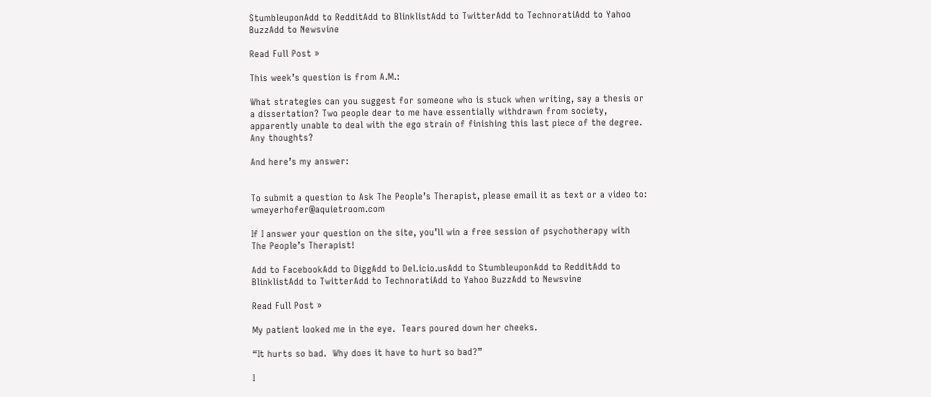StumbleuponAdd to RedditAdd to BlinklistAdd to TwitterAdd to TechnoratiAdd to Yahoo BuzzAdd to Newsvine

Read Full Post »

This week’s question is from A.M.:

What strategies can you suggest for someone who is stuck when writing, say a thesis or a dissertation? Two people dear to me have essentially withdrawn from society, apparently unable to deal with the ego strain of finishing this last piece of the degree. Any thoughts?

And here’s my answer:


To submit a question to Ask The People’s Therapist, please email it as text or a video to: wmeyerhofer@aquietroom.com

If I answer your question on the site, you’ll win a free session of psychotherapy with The People’s Therapist!

Add to FacebookAdd to DiggAdd to Del.icio.usAdd to StumbleuponAdd to RedditAdd to BlinklistAdd to TwitterAdd to TechnoratiAdd to Yahoo BuzzAdd to Newsvine

Read Full Post »

My patient looked me in the eye.  Tears poured down her cheeks.

“It hurts so bad.  Why does it have to hurt so bad?”

I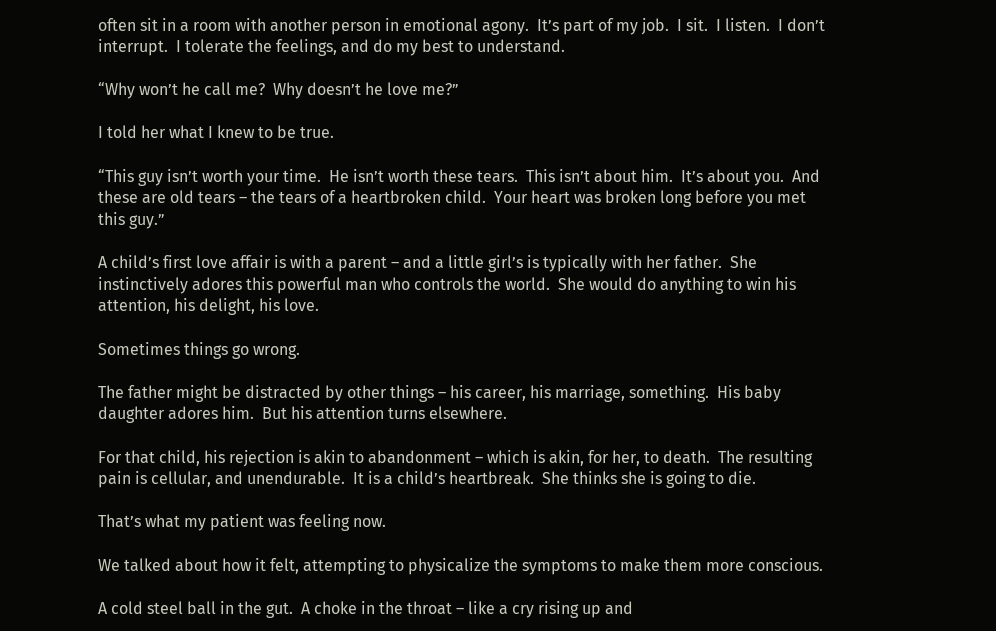often sit in a room with another person in emotional agony.  It’s part of my job.  I sit.  I listen.  I don’t interrupt.  I tolerate the feelings, and do my best to understand.

“Why won’t he call me?  Why doesn’t he love me?”

I told her what I knew to be true.

“This guy isn’t worth your time.  He isn’t worth these tears.  This isn’t about him.  It’s about you.  And these are old tears – the tears of a heartbroken child.  Your heart was broken long before you met this guy.”

A child’s first love affair is with a parent – and a little girl’s is typically with her father.  She instinctively adores this powerful man who controls the world.  She would do anything to win his attention, his delight, his love.

Sometimes things go wrong.

The father might be distracted by other things – his career, his marriage, something.  His baby daughter adores him.  But his attention turns elsewhere.

For that child, his rejection is akin to abandonment – which is akin, for her, to death.  The resulting pain is cellular, and unendurable.  It is a child’s heartbreak.  She thinks she is going to die.

That’s what my patient was feeling now.

We talked about how it felt, attempting to physicalize the symptoms to make them more conscious.

A cold steel ball in the gut.  A choke in the throat – like a cry rising up and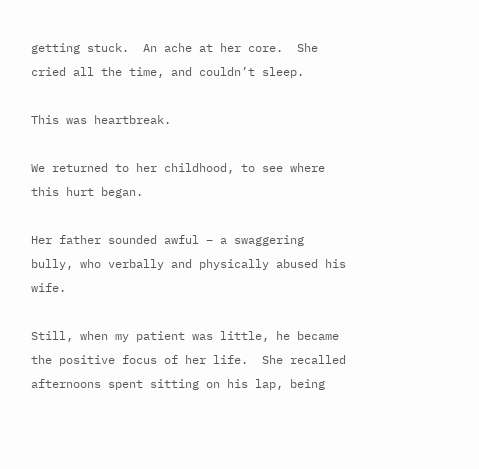getting stuck.  An ache at her core.  She cried all the time, and couldn’t sleep.

This was heartbreak.

We returned to her childhood, to see where this hurt began.

Her father sounded awful – a swaggering bully, who verbally and physically abused his wife.

Still, when my patient was little, he became the positive focus of her life.  She recalled afternoons spent sitting on his lap, being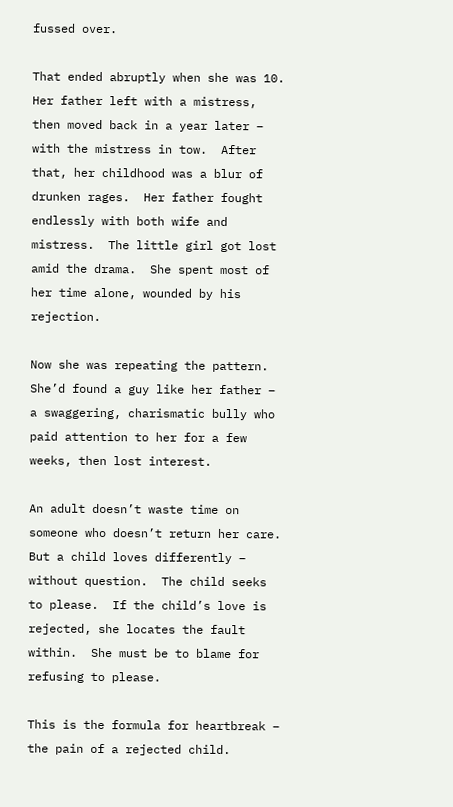fussed over.

That ended abruptly when she was 10.  Her father left with a mistress, then moved back in a year later – with the mistress in tow.  After that, her childhood was a blur of drunken rages.  Her father fought endlessly with both wife and mistress.  The little girl got lost amid the drama.  She spent most of her time alone, wounded by his rejection.

Now she was repeating the pattern.  She’d found a guy like her father – a swaggering, charismatic bully who paid attention to her for a few weeks, then lost interest.

An adult doesn’t waste time on someone who doesn’t return her care.  But a child loves differently – without question.  The child seeks to please.  If the child’s love is rejected, she locates the fault within.  She must be to blame for refusing to please.

This is the formula for heartbreak – the pain of a rejected child.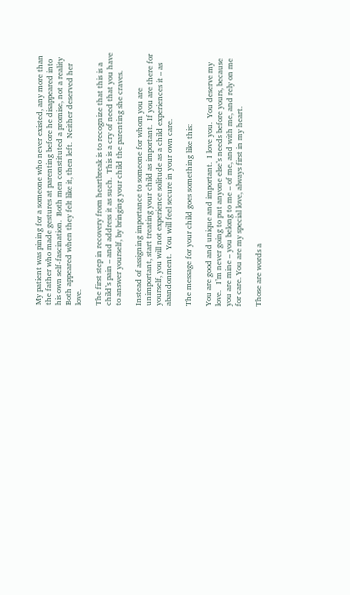My patient was pining for a someone who never existed, any more than the father who made gestures at parenting before he disappeared into his own self-fascination.  Both men constituted a promise, not a reality  Both appeared when they felt like it, then left.  Neither deserved her love.

The first step in recovery from heartbreak is to recognize that this is a child’s pain – and address it as such.  This is a cry of need that you have to answer yourself, by bringing your child the parenting she craves.

Instead of assigning importance to someone for whom you are unimportant, start treating your child as important.  If you are there for yourself, you will not experience solitude as a child experiences it – as abandonment.  You will feel secure in your own care.

The message for your child goes something like this:

You are good and unique and important.  I love you.  You deserve my love.   I’m never going to put anyone else’s needs before yours, because you are mine – you belong to me – of me, and with me, and rely on me for care. You are my special love, always first in my heart.

Those are words a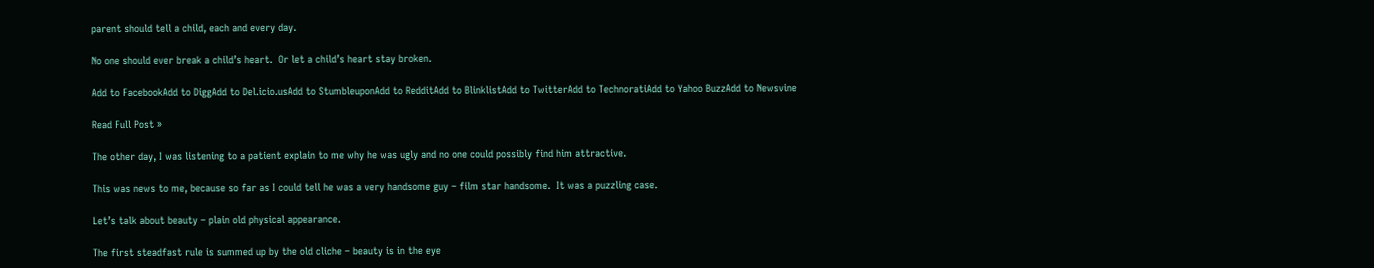parent should tell a child, each and every day.

No one should ever break a child’s heart.  Or let a child’s heart stay broken.

Add to FacebookAdd to DiggAdd to Del.icio.usAdd to StumbleuponAdd to RedditAdd to BlinklistAdd to TwitterAdd to TechnoratiAdd to Yahoo BuzzAdd to Newsvine

Read Full Post »

The other day, I was listening to a patient explain to me why he was ugly and no one could possibly find him attractive.

This was news to me, because so far as I could tell he was a very handsome guy – film star handsome.  It was a puzzling case.

Let’s talk about beauty – plain old physical appearance.

The first steadfast rule is summed up by the old cliche – beauty is in the eye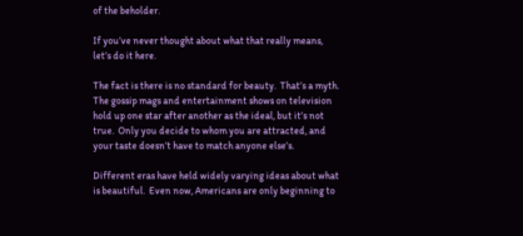of the beholder.

If you’ve never thought about what that really means, let’s do it here.

The fact is there is no standard for beauty.  That’s a myth.  The gossip mags and entertainment shows on television hold up one star after another as the ideal, but it’s not true.  Only you decide to whom you are attracted, and your taste doesn’t have to match anyone else’s.

Different eras have held widely varying ideas about what is beautiful.  Even now, Americans are only beginning to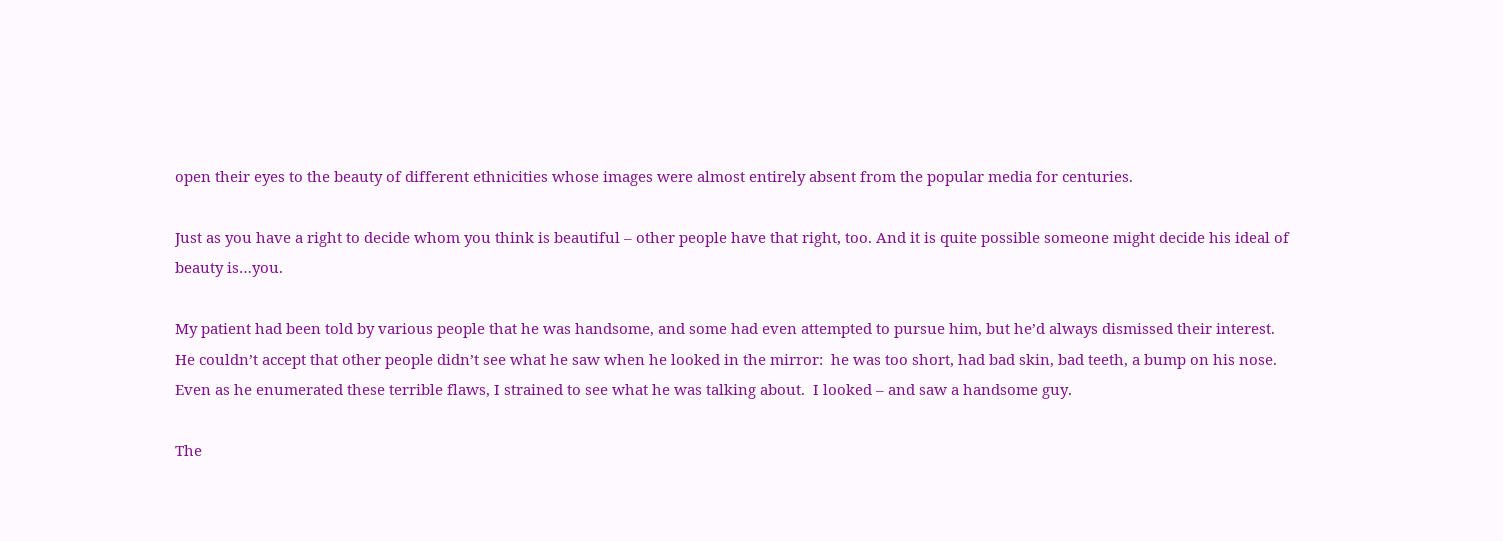open their eyes to the beauty of different ethnicities whose images were almost entirely absent from the popular media for centuries.

Just as you have a right to decide whom you think is beautiful – other people have that right, too. And it is quite possible someone might decide his ideal of beauty is…you.

My patient had been told by various people that he was handsome, and some had even attempted to pursue him, but he’d always dismissed their interest.  He couldn’t accept that other people didn’t see what he saw when he looked in the mirror:  he was too short, had bad skin, bad teeth, a bump on his nose.  Even as he enumerated these terrible flaws, I strained to see what he was talking about.  I looked – and saw a handsome guy.

The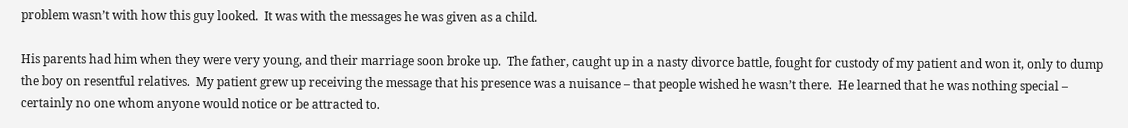problem wasn’t with how this guy looked.  It was with the messages he was given as a child.

His parents had him when they were very young, and their marriage soon broke up.  The father, caught up in a nasty divorce battle, fought for custody of my patient and won it, only to dump the boy on resentful relatives.  My patient grew up receiving the message that his presence was a nuisance – that people wished he wasn’t there.  He learned that he was nothing special – certainly no one whom anyone would notice or be attracted to.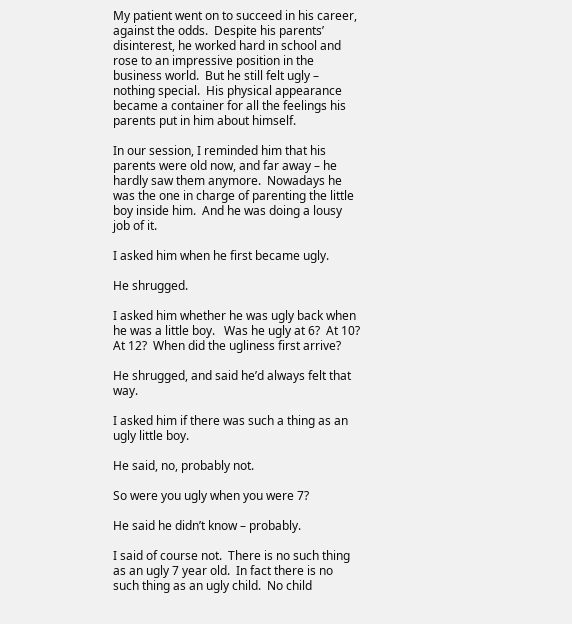My patient went on to succeed in his career, against the odds.  Despite his parents’ disinterest, he worked hard in school and rose to an impressive position in the business world.  But he still felt ugly – nothing special.  His physical appearance became a container for all the feelings his parents put in him about himself.

In our session, I reminded him that his parents were old now, and far away – he hardly saw them anymore.  Nowadays he was the one in charge of parenting the little boy inside him.  And he was doing a lousy job of it.

I asked him when he first became ugly.

He shrugged.

I asked him whether he was ugly back when he was a little boy.   Was he ugly at 6?  At 10?  At 12?  When did the ugliness first arrive?

He shrugged, and said he’d always felt that way.

I asked him if there was such a thing as an ugly little boy.

He said, no, probably not.

So were you ugly when you were 7?

He said he didn’t know – probably.

I said of course not.  There is no such thing as an ugly 7 year old.  In fact there is no such thing as an ugly child.  No child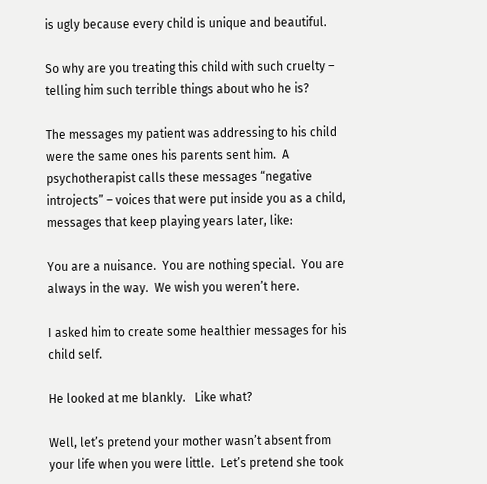is ugly because every child is unique and beautiful.

So why are you treating this child with such cruelty – telling him such terrible things about who he is?

The messages my patient was addressing to his child were the same ones his parents sent him.  A psychotherapist calls these messages “negative introjects” – voices that were put inside you as a child, messages that keep playing years later, like:

You are a nuisance.  You are nothing special.  You are always in the way.  We wish you weren’t here.

I asked him to create some healthier messages for his child self.

He looked at me blankly.   Like what?

Well, let’s pretend your mother wasn’t absent from your life when you were little.  Let’s pretend she took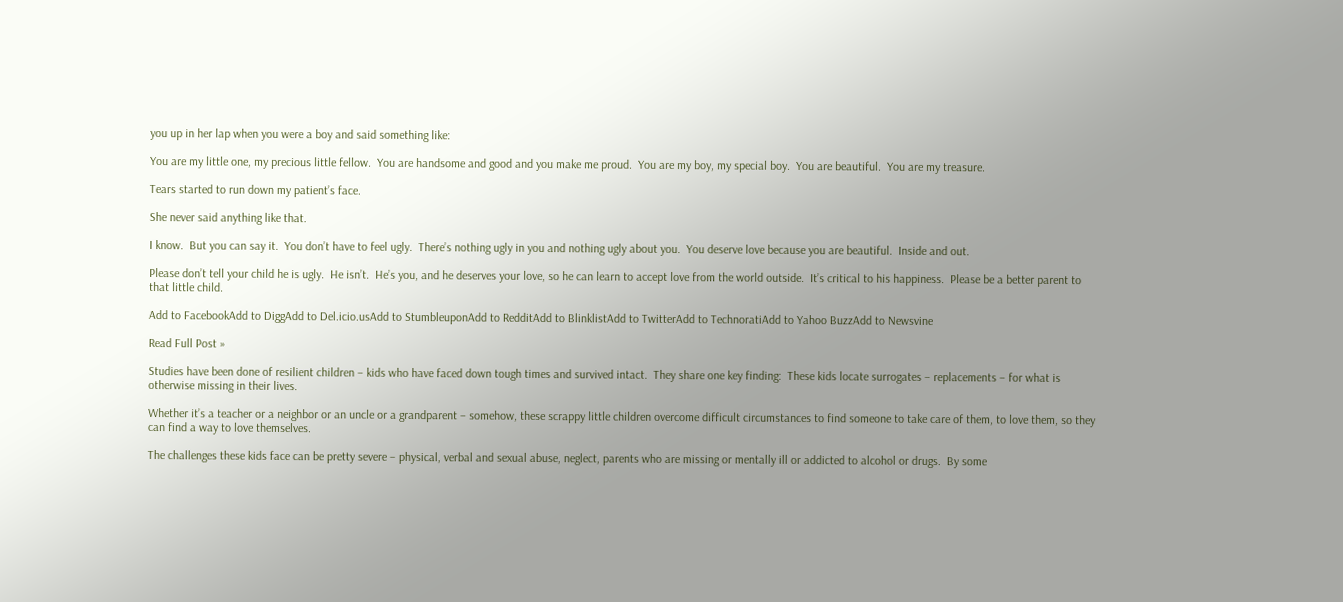you up in her lap when you were a boy and said something like:

You are my little one, my precious little fellow.  You are handsome and good and you make me proud.  You are my boy, my special boy.  You are beautiful.  You are my treasure.

Tears started to run down my patient’s face.

She never said anything like that.

I know.  But you can say it.  You don’t have to feel ugly.  There’s nothing ugly in you and nothing ugly about you.  You deserve love because you are beautiful.  Inside and out.

Please don’t tell your child he is ugly.  He isn’t.  He’s you, and he deserves your love, so he can learn to accept love from the world outside.  It’s critical to his happiness.  Please be a better parent to that little child.

Add to FacebookAdd to DiggAdd to Del.icio.usAdd to StumbleuponAdd to RedditAdd to BlinklistAdd to TwitterAdd to TechnoratiAdd to Yahoo BuzzAdd to Newsvine

Read Full Post »

Studies have been done of resilient children – kids who have faced down tough times and survived intact.  They share one key finding:  These kids locate surrogates – replacements – for what is otherwise missing in their lives.

Whether it’s a teacher or a neighbor or an uncle or a grandparent – somehow, these scrappy little children overcome difficult circumstances to find someone to take care of them, to love them, so they can find a way to love themselves.

The challenges these kids face can be pretty severe – physical, verbal and sexual abuse, neglect, parents who are missing or mentally ill or addicted to alcohol or drugs.  By some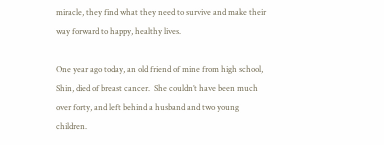miracle, they find what they need to survive and make their way forward to happy, healthy lives.

One year ago today, an old friend of mine from high school, Shin, died of breast cancer.  She couldn’t have been much over forty, and left behind a husband and two young children.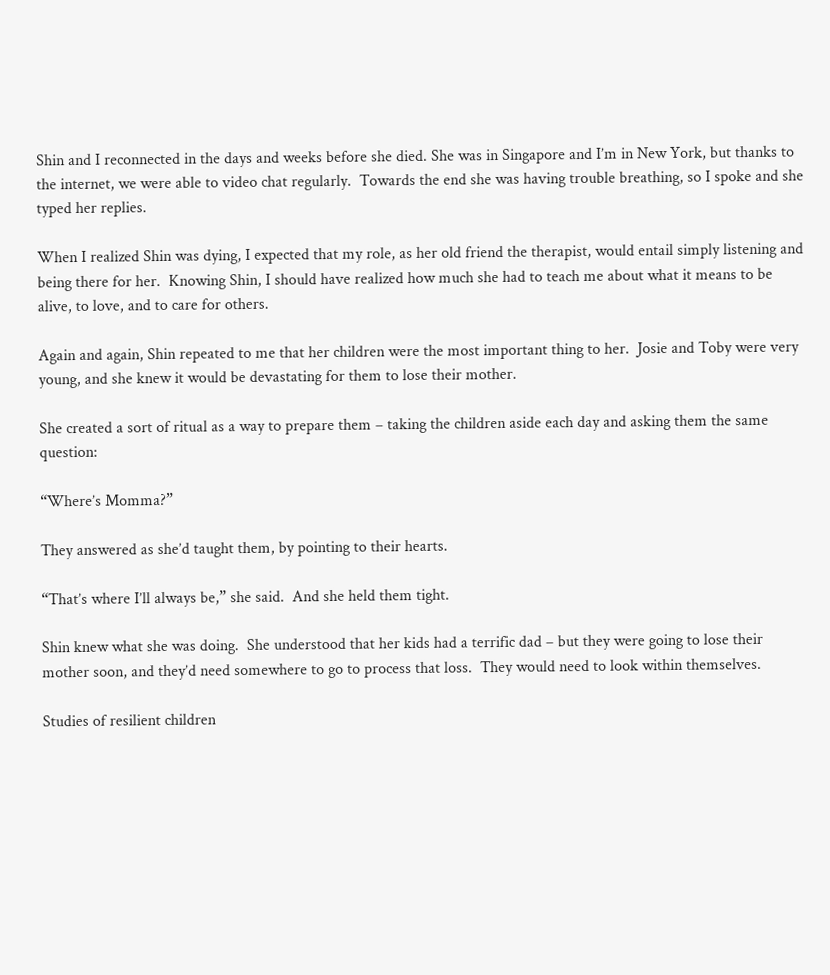Shin and I reconnected in the days and weeks before she died. She was in Singapore and I’m in New York, but thanks to the internet, we were able to video chat regularly.  Towards the end she was having trouble breathing, so I spoke and she typed her replies.

When I realized Shin was dying, I expected that my role, as her old friend the therapist, would entail simply listening and being there for her.  Knowing Shin, I should have realized how much she had to teach me about what it means to be alive, to love, and to care for others.

Again and again, Shin repeated to me that her children were the most important thing to her.  Josie and Toby were very young, and she knew it would be devastating for them to lose their mother.

She created a sort of ritual as a way to prepare them – taking the children aside each day and asking them the same question:

“Where’s Momma?”

They answered as she’d taught them, by pointing to their hearts.

“That’s where I’ll always be,” she said.  And she held them tight.

Shin knew what she was doing.  She understood that her kids had a terrific dad – but they were going to lose their mother soon, and they’d need somewhere to go to process that loss.  They would need to look within themselves.

Studies of resilient children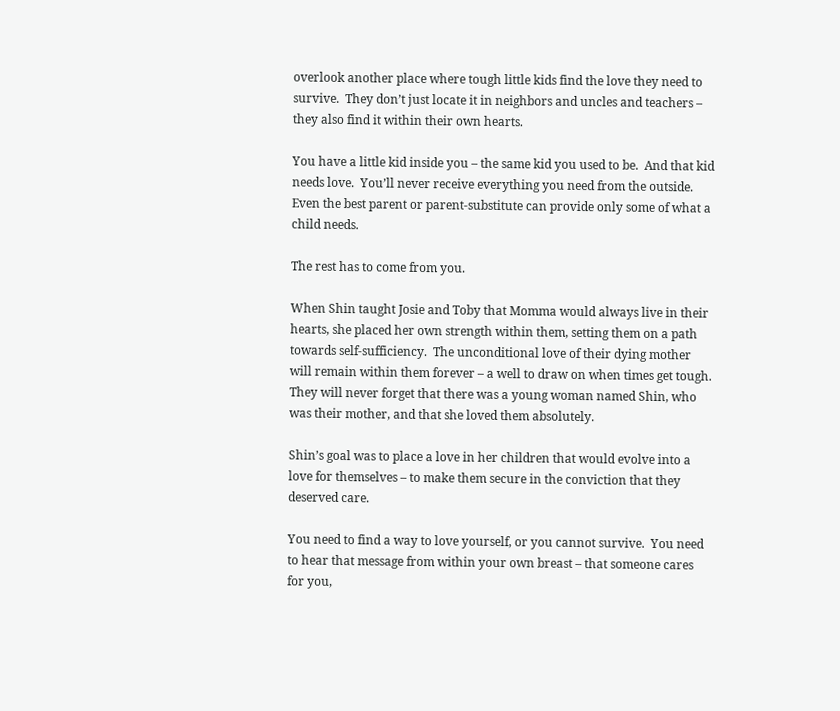overlook another place where tough little kids find the love they need to survive.  They don’t just locate it in neighbors and uncles and teachers – they also find it within their own hearts.

You have a little kid inside you – the same kid you used to be.  And that kid needs love.  You’ll never receive everything you need from the outside.  Even the best parent or parent-substitute can provide only some of what a child needs.

The rest has to come from you.

When Shin taught Josie and Toby that Momma would always live in their hearts, she placed her own strength within them, setting them on a path towards self-sufficiency.  The unconditional love of their dying mother will remain within them forever – a well to draw on when times get tough.  They will never forget that there was a young woman named Shin, who was their mother, and that she loved them absolutely.

Shin’s goal was to place a love in her children that would evolve into a love for themselves – to make them secure in the conviction that they deserved care.

You need to find a way to love yourself, or you cannot survive.  You need to hear that message from within your own breast – that someone cares for you,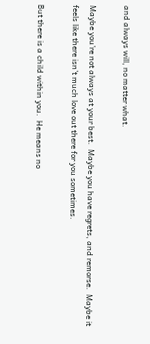and always will, no matter what.

Maybe you’re not always at your best.  Maybe you have regrets, and remorse.  Maybe it feels like there isn’t much love out there for you sometimes.

But there is a child within you.  He means no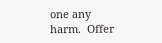one any harm.  Offer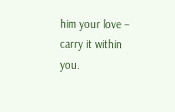him your love – carry it within you.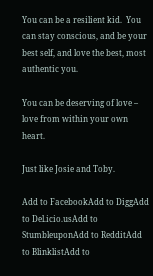You can be a resilient kid.  You can stay conscious, and be your best self, and love the best, most authentic you.

You can be deserving of love – love from within your own heart.

Just like Josie and Toby.

Add to FacebookAdd to DiggAdd to Del.icio.usAdd to StumbleuponAdd to RedditAdd to BlinklistAdd to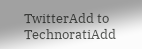TwitterAdd to TechnoratiAdd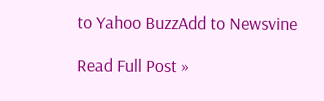to Yahoo BuzzAdd to Newsvine

Read Full Post »